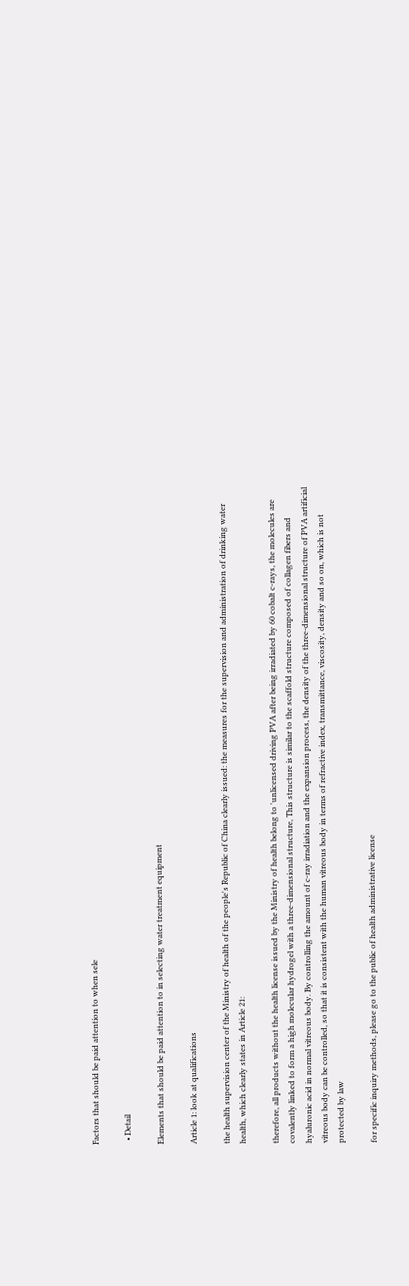Factors that should be paid attention to when sele

  • Detail

Elements that should be paid attention to in selecting water treatment equipment

Article 1: look at qualifications

the health supervision center of the Ministry of health of the people's Republic of China clearly issued: the measures for the supervision and administration of drinking water health, which clearly states in Article 21:

therefore, all products without the health license issued by the Ministry of health belong to 'unlicensed driving PVA after being irradiated by 60 cobalt c-rays, the molecules are covalently linked to form a high molecular hydrogel with a three-dimensional structure, This structure is similar to the scaffold structure composed of collagen fibers and hyaluronic acid in normal vitreous body. By controlling the amount of c-ray irradiation and the expansion process, the density of the three-dimensional structure of PVA artificial vitreous body can be controlled, so that it is consistent with the human vitreous body in terms of refractive index, transmittance, viscosity, density and so on, which is not protected by law

for specific inquiry methods, please go to the public of health administrative license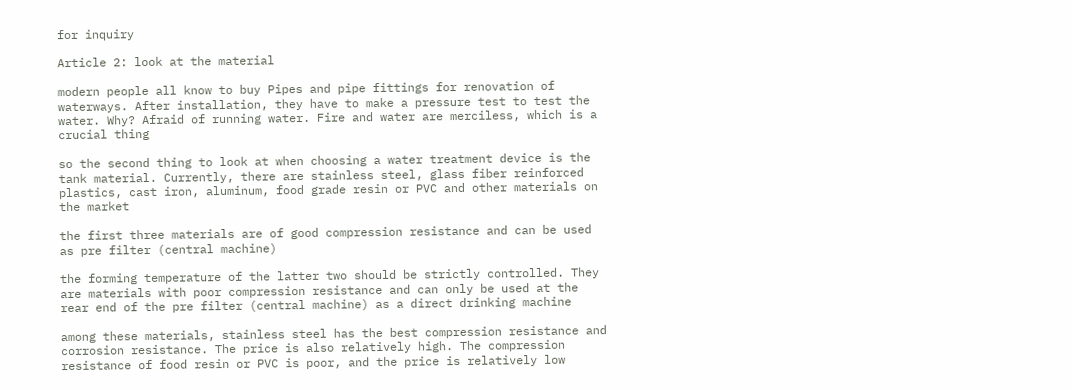for inquiry

Article 2: look at the material

modern people all know to buy Pipes and pipe fittings for renovation of waterways. After installation, they have to make a pressure test to test the water. Why? Afraid of running water. Fire and water are merciless, which is a crucial thing

so the second thing to look at when choosing a water treatment device is the tank material. Currently, there are stainless steel, glass fiber reinforced plastics, cast iron, aluminum, food grade resin or PVC and other materials on the market

the first three materials are of good compression resistance and can be used as pre filter (central machine)

the forming temperature of the latter two should be strictly controlled. They are materials with poor compression resistance and can only be used at the rear end of the pre filter (central machine) as a direct drinking machine

among these materials, stainless steel has the best compression resistance and corrosion resistance. The price is also relatively high. The compression resistance of food resin or PVC is poor, and the price is relatively low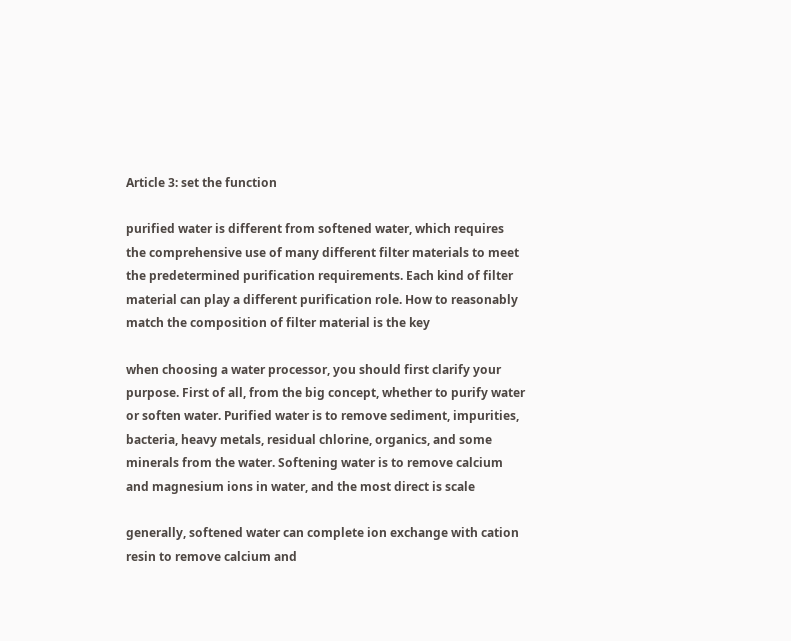Article 3: set the function

purified water is different from softened water, which requires the comprehensive use of many different filter materials to meet the predetermined purification requirements. Each kind of filter material can play a different purification role. How to reasonably match the composition of filter material is the key

when choosing a water processor, you should first clarify your purpose. First of all, from the big concept, whether to purify water or soften water. Purified water is to remove sediment, impurities, bacteria, heavy metals, residual chlorine, organics, and some minerals from the water. Softening water is to remove calcium and magnesium ions in water, and the most direct is scale

generally, softened water can complete ion exchange with cation resin to remove calcium and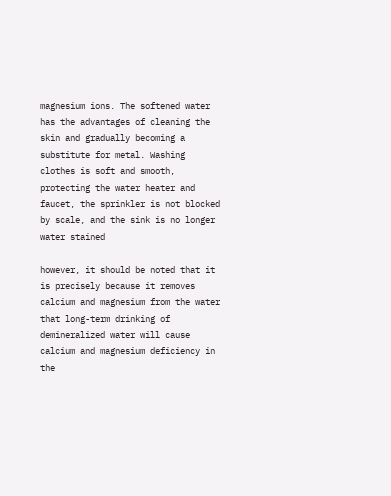magnesium ions. The softened water has the advantages of cleaning the skin and gradually becoming a substitute for metal. Washing clothes is soft and smooth, protecting the water heater and faucet, the sprinkler is not blocked by scale, and the sink is no longer water stained

however, it should be noted that it is precisely because it removes calcium and magnesium from the water that long-term drinking of demineralized water will cause calcium and magnesium deficiency in the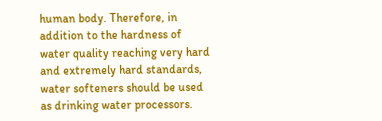human body. Therefore, in addition to the hardness of water quality reaching very hard and extremely hard standards, water softeners should be used as drinking water processors.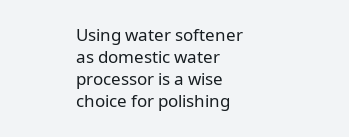Using water softener as domestic water processor is a wise choice for polishing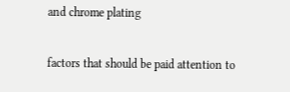and chrome plating

factors that should be paid attention to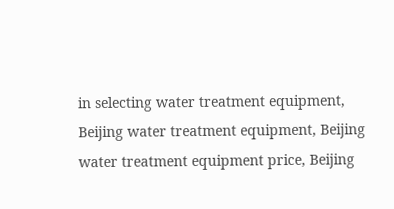in selecting water treatment equipment, Beijing water treatment equipment, Beijing water treatment equipment price, Beijing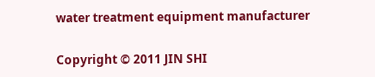water treatment equipment manufacturer

Copyright © 2011 JIN SHI